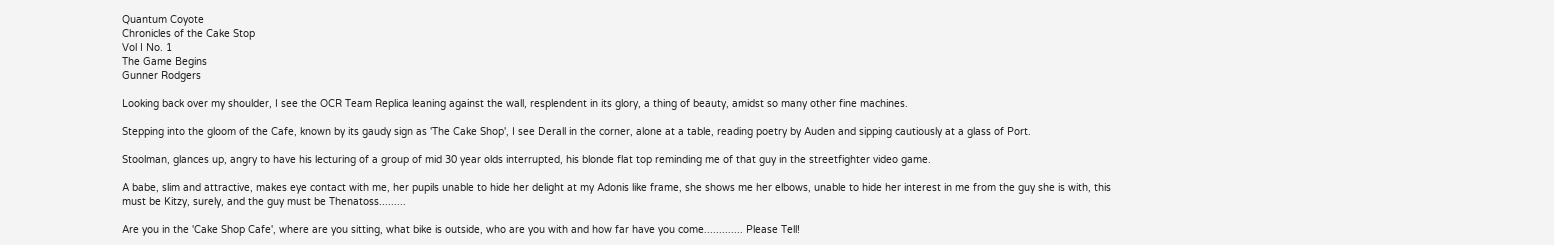Quantum Coyote
Chronicles of the Cake Stop
Vol I No. 1
The Game Begins
Gunner Rodgers

Looking back over my shoulder, I see the OCR Team Replica leaning against the wall, resplendent in its glory, a thing of beauty, amidst so many other fine machines.

Stepping into the gloom of the Cafe, known by its gaudy sign as 'The Cake Shop', I see Derall in the corner, alone at a table, reading poetry by Auden and sipping cautiously at a glass of Port.

Stoolman, glances up, angry to have his lecturing of a group of mid 30 year olds interrupted, his blonde flat top reminding me of that guy in the streetfighter video game.

A babe, slim and attractive, makes eye contact with me, her pupils unable to hide her delight at my Adonis like frame, she shows me her elbows, unable to hide her interest in me from the guy she is with, this must be Kitzy, surely, and the guy must be Thenatoss.........

Are you in the 'Cake Shop Cafe', where are you sitting, what bike is outside, who are you with and how far have you come............. Please Tell!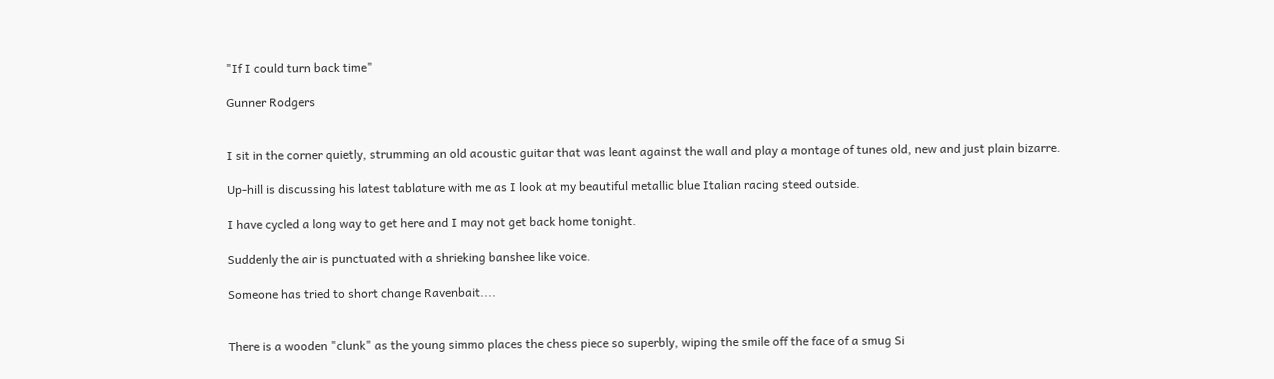"If I could turn back time"

Gunner Rodgers


I sit in the corner quietly, strumming an old acoustic guitar that was leant against the wall and play a montage of tunes old, new and just plain bizarre.

Up-hill is discussing his latest tablature with me as I look at my beautiful metallic blue Italian racing steed outside.

I have cycled a long way to get here and I may not get back home tonight.

Suddenly the air is punctuated with a shrieking banshee like voice.

Someone has tried to short change Ravenbait....


There is a wooden "clunk" as the young simmo places the chess piece so superbly, wiping the smile off the face of a smug Si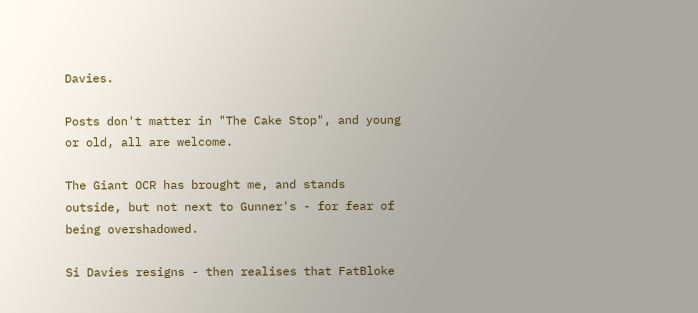Davies.

Posts don't matter in "The Cake Stop", and young or old, all are welcome.

The Giant OCR has brought me, and stands outside, but not next to Gunner's - for fear of being overshadowed.

Si Davies resigns - then realises that FatBloke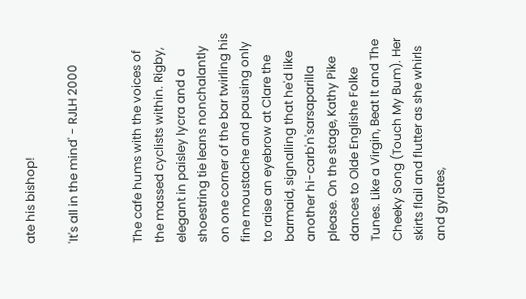ate his bishop!

'It's all in the mind' - RJLH 2000


The cafe hums with the voices of the massed cyclists within. Rigby, elegant in paisley lycra and a shoestring tie leans nonchalantly on one corner of the bar twirling his fine moustache and pausing only to raise an eyebrow at Clare the barmaid, signalling that he'd like another hi-carb'n'sarsaparilla please. On the stage, Kathy Pike dances to Olde Englishe Folke Tunes. Like a Virgin, Beat It and The Cheeky Song (Touch My Bum). Her skirts flail and flutter as she whirls and gyrates,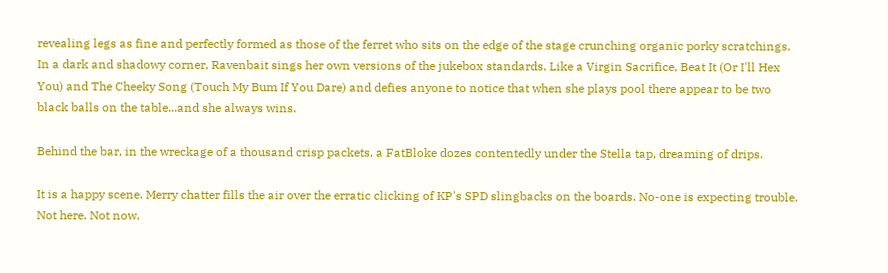revealing legs as fine and perfectly formed as those of the ferret who sits on the edge of the stage crunching organic porky scratchings. In a dark and shadowy corner, Ravenbait sings her own versions of the jukebox standards. Like a Virgin Sacrifice, Beat It (Or I'll Hex You) and The Cheeky Song (Touch My Bum If You Dare) and defies anyone to notice that when she plays pool there appear to be two black balls on the table...and she always wins.

Behind the bar, in the wreckage of a thousand crisp packets, a FatBloke dozes contentedly under the Stella tap, dreaming of drips.

It is a happy scene. Merry chatter fills the air over the erratic clicking of KP's SPD slingbacks on the boards. No-one is expecting trouble. Not here. Not now.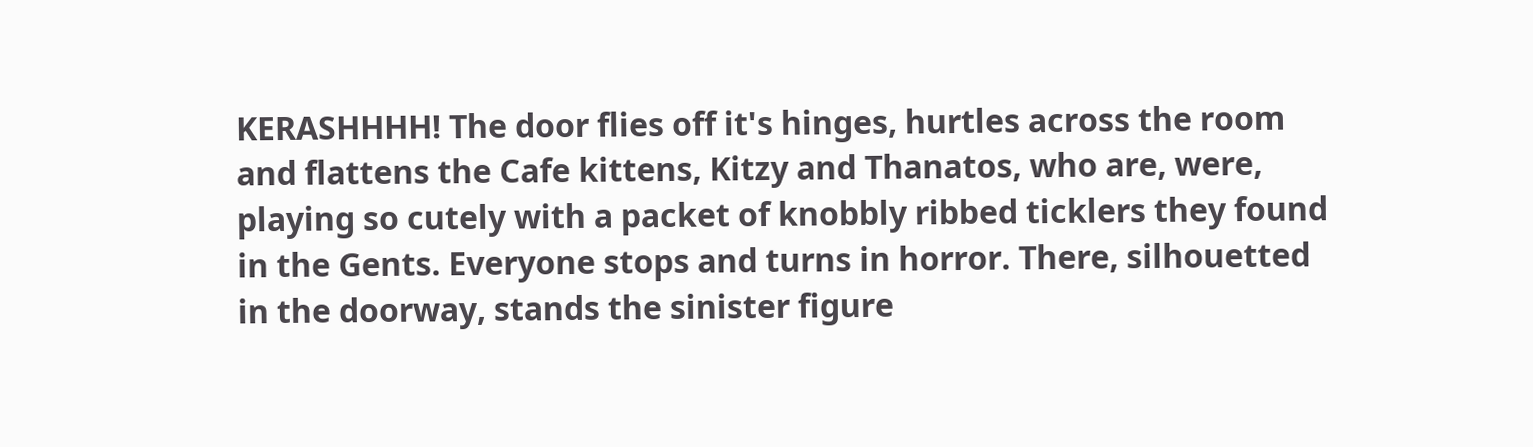KERASHHHH! The door flies off it's hinges, hurtles across the room and flattens the Cafe kittens, Kitzy and Thanatos, who are, were, playing so cutely with a packet of knobbly ribbed ticklers they found in the Gents. Everyone stops and turns in horror. There, silhouetted in the doorway, stands the sinister figure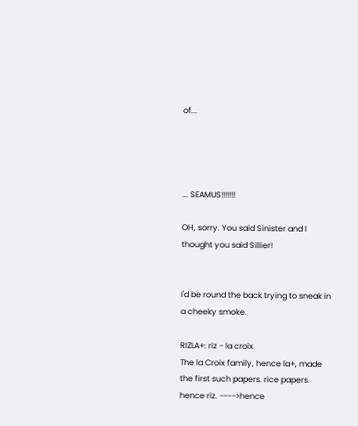of...




... SEAMUS!!!!!!!

OH, sorry. You said Sinister and I thought you said Sillier!


I'd be round the back trying to sneak in a cheeky smoke.

RIZLA+: riz - la croix
The la Croix family, hence la+, made the first such papers. rice papers. hence riz. ---->hence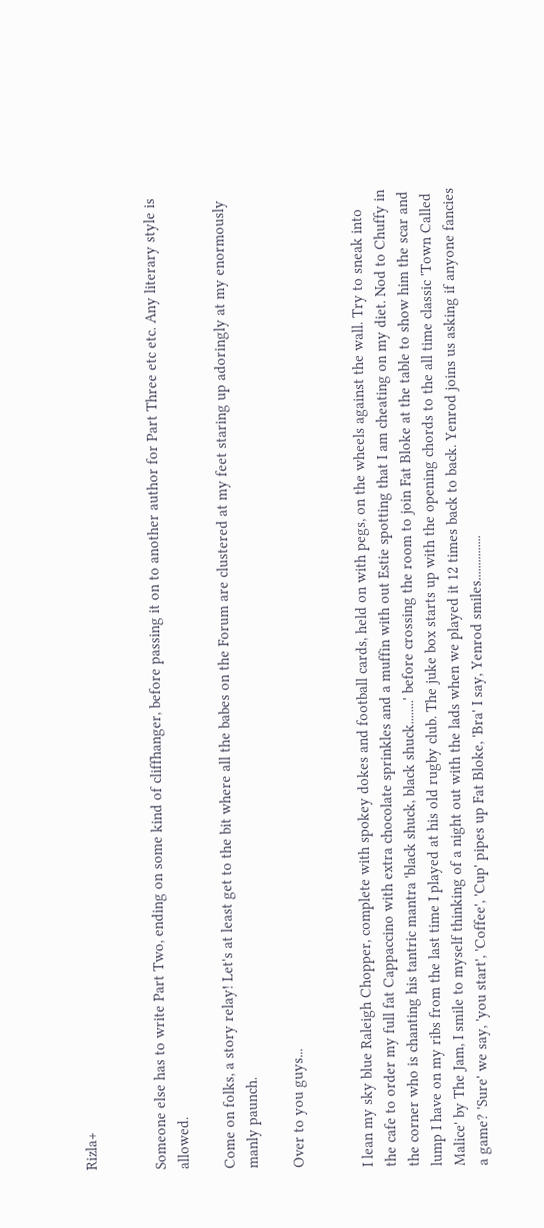Rizla+


Someone else has to write Part Two, ending on some kind of cliffhanger, before passing it on to another author for Part Three etc etc. Any literary style is allowed.

Come on folks, a story relay! Let's at least get to the bit where all the babes on the Forum are clustered at my feet staring up adoringly at my enormously manly paunch.

Over to you guys...


I lean my sky blue Raleigh Chopper, complete with spokey dokes and football cards, held on with pegs, on the wheels against the wall. Try to sneak into the cafe to order my full fat Cappaccino with extra chocolate sprinkles and a muffin with out Estie spotting that I am cheating on my diet. Nod to Chuffy in the corner who is chanting his tantric mantra 'black shuck, black shuck........' before crossing the room to join Fat Bloke at the table to show him the scar and lump I have on my ribs from the last time I played at his old rugby club. The juke box starts up with the opening chords to the all time classic 'Town Called Malice' by The Jam, I smile to myself thinking of a night out with the lads when we played it 12 times back to back. Yenrod joins us asking if anyone fancies a game? 'Sure' we say, 'you start', 'Coffee', 'Cup' pipes up Fat Bloke, 'Bra' I say, Yenrod smiles...............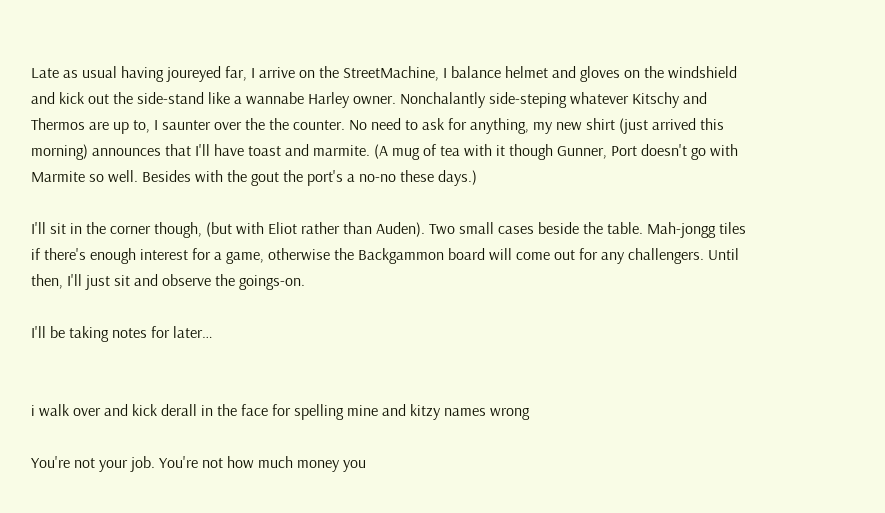Late as usual having joureyed far, I arrive on the StreetMachine, I balance helmet and gloves on the windshield and kick out the side-stand like a wannabe Harley owner. Nonchalantly side-steping whatever Kitschy and Thermos are up to, I saunter over the the counter. No need to ask for anything, my new shirt (just arrived this morning) announces that I'll have toast and marmite. (A mug of tea with it though Gunner, Port doesn't go with Marmite so well. Besides with the gout the port's a no-no these days.)

I'll sit in the corner though, (but with Eliot rather than Auden). Two small cases beside the table. Mah-jongg tiles if there's enough interest for a game, otherwise the Backgammon board will come out for any challengers. Until then, I'll just sit and observe the goings-on.

I'll be taking notes for later…


i walk over and kick derall in the face for spelling mine and kitzy names wrong

You're not your job. You're not how much money you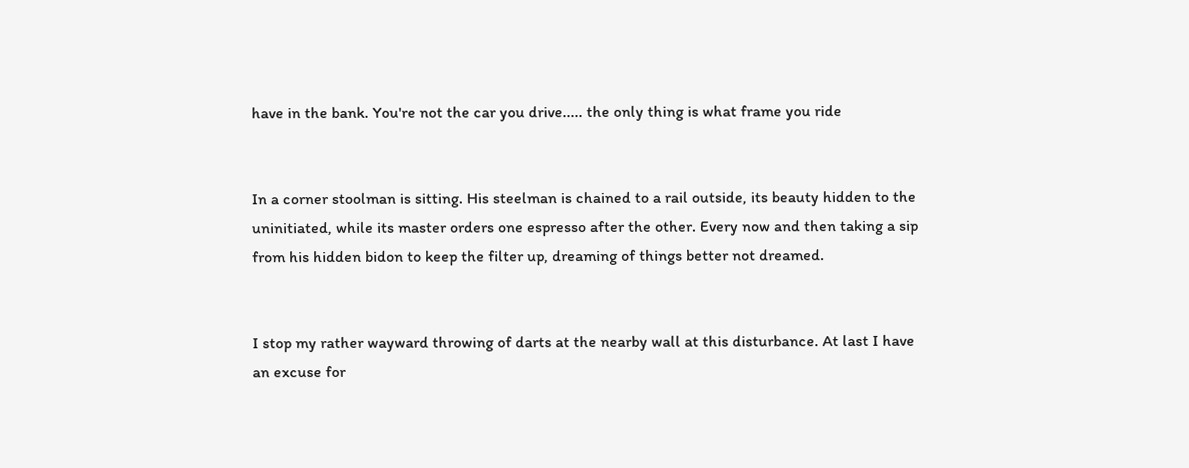have in the bank. You're not the car you drive..... the only thing is what frame you ride


In a corner stoolman is sitting. His steelman is chained to a rail outside, its beauty hidden to the uninitiated, while its master orders one espresso after the other. Every now and then taking a sip from his hidden bidon to keep the filter up, dreaming of things better not dreamed.


I stop my rather wayward throwing of darts at the nearby wall at this disturbance. At last I have an excuse for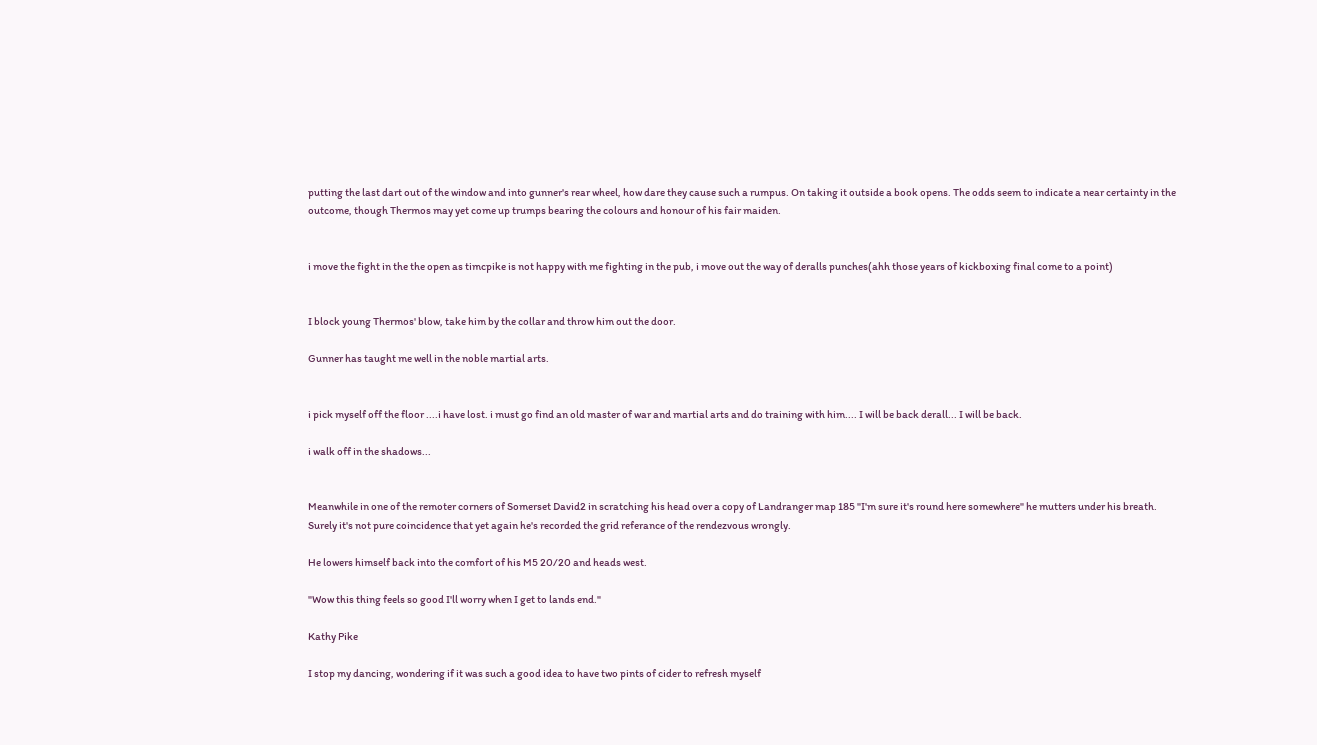putting the last dart out of the window and into gunner's rear wheel, how dare they cause such a rumpus. On taking it outside a book opens. The odds seem to indicate a near certainty in the outcome, though Thermos may yet come up trumps bearing the colours and honour of his fair maiden.


i move the fight in the the open as timcpike is not happy with me fighting in the pub, i move out the way of deralls punches(ahh those years of kickboxing final come to a point)


I block young Thermos' blow, take him by the collar and throw him out the door.

Gunner has taught me well in the noble martial arts.


i pick myself off the floor ....i have lost. i must go find an old master of war and martial arts and do training with him.... I will be back derall... I will be back.

i walk off in the shadows...


Meanwhile in one of the remoter corners of Somerset David2 in scratching his head over a copy of Landranger map 185 "I'm sure it's round here somewhere" he mutters under his breath. Surely it's not pure coincidence that yet again he's recorded the grid referance of the rendezvous wrongly.

He lowers himself back into the comfort of his M5 20/20 and heads west.

"Wow this thing feels so good I'll worry when I get to lands end."

Kathy Pike

I stop my dancing, wondering if it was such a good idea to have two pints of cider to refresh myself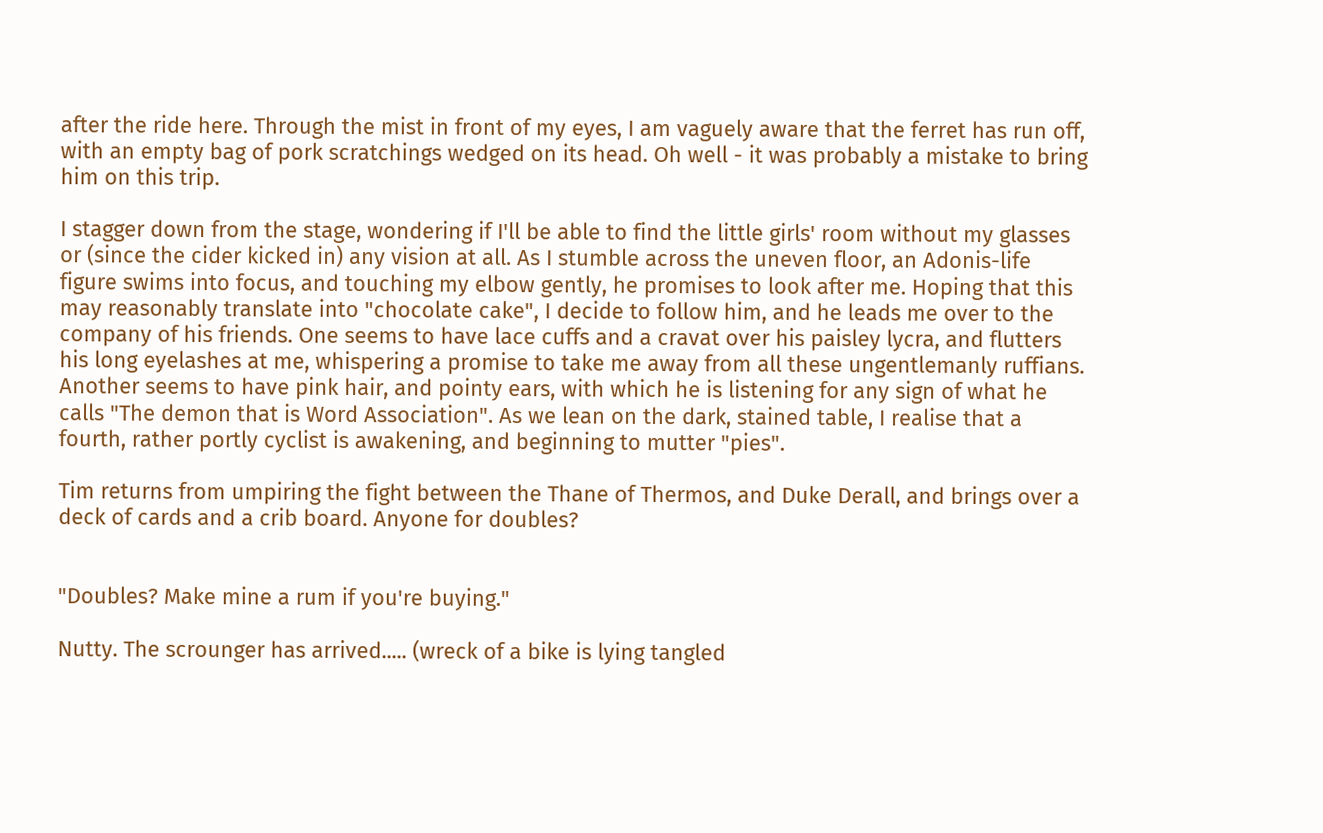after the ride here. Through the mist in front of my eyes, I am vaguely aware that the ferret has run off, with an empty bag of pork scratchings wedged on its head. Oh well - it was probably a mistake to bring him on this trip.

I stagger down from the stage, wondering if I'll be able to find the little girls' room without my glasses or (since the cider kicked in) any vision at all. As I stumble across the uneven floor, an Adonis-life figure swims into focus, and touching my elbow gently, he promises to look after me. Hoping that this may reasonably translate into "chocolate cake", I decide to follow him, and he leads me over to the company of his friends. One seems to have lace cuffs and a cravat over his paisley lycra, and flutters his long eyelashes at me, whispering a promise to take me away from all these ungentlemanly ruffians. Another seems to have pink hair, and pointy ears, with which he is listening for any sign of what he calls "The demon that is Word Association". As we lean on the dark, stained table, I realise that a fourth, rather portly cyclist is awakening, and beginning to mutter "pies".

Tim returns from umpiring the fight between the Thane of Thermos, and Duke Derall, and brings over a deck of cards and a crib board. Anyone for doubles?


"Doubles? Make mine a rum if you're buying."

Nutty. The scrounger has arrived..... (wreck of a bike is lying tangled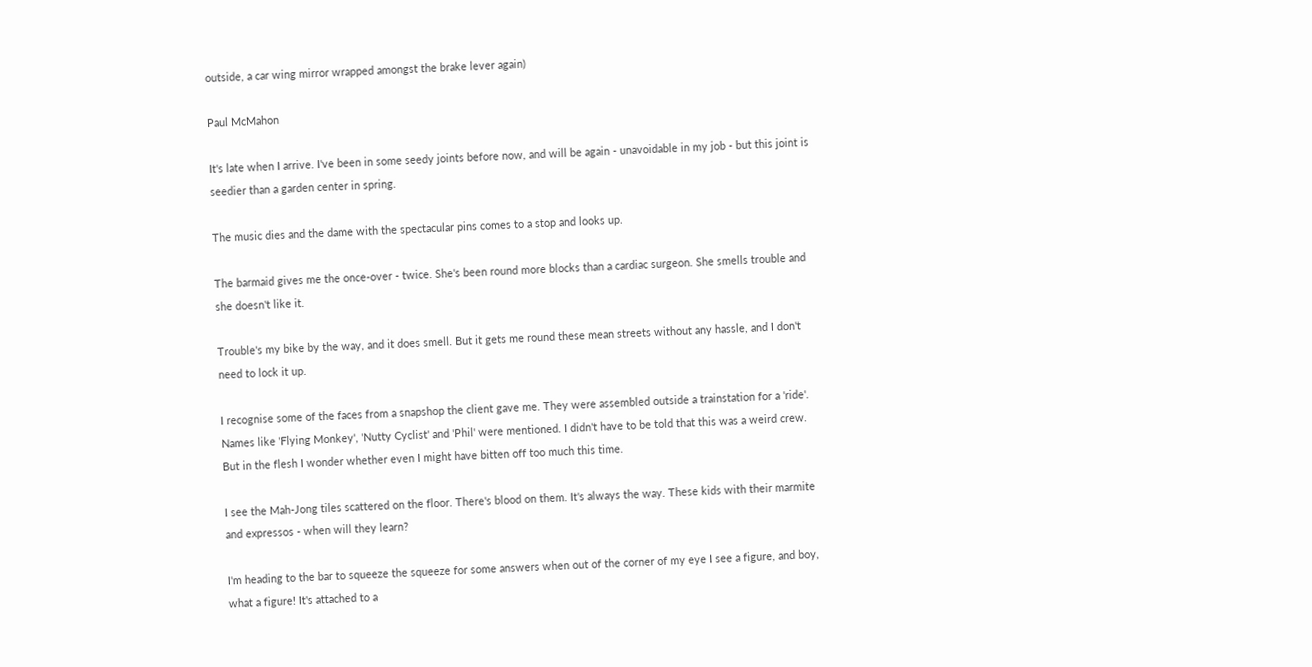outside, a car wing mirror wrapped amongst the brake lever again)

Paul McMahon

It's late when I arrive. I've been in some seedy joints before now, and will be again - unavoidable in my job - but this joint is seedier than a garden center in spring.

The music dies and the dame with the spectacular pins comes to a stop and looks up.

The barmaid gives me the once-over - twice. She's been round more blocks than a cardiac surgeon. She smells trouble and she doesn't like it.

Trouble's my bike by the way, and it does smell. But it gets me round these mean streets without any hassle, and I don't need to lock it up.

I recognise some of the faces from a snapshop the client gave me. They were assembled outside a trainstation for a 'ride'. Names like 'Flying Monkey', 'Nutty Cyclist' and 'Phil' were mentioned. I didn't have to be told that this was a weird crew. But in the flesh I wonder whether even I might have bitten off too much this time.

I see the Mah-Jong tiles scattered on the floor. There's blood on them. It's always the way. These kids with their marmite and expressos - when will they learn?

I'm heading to the bar to squeeze the squeeze for some answers when out of the corner of my eye I see a figure, and boy, what a figure! It's attached to a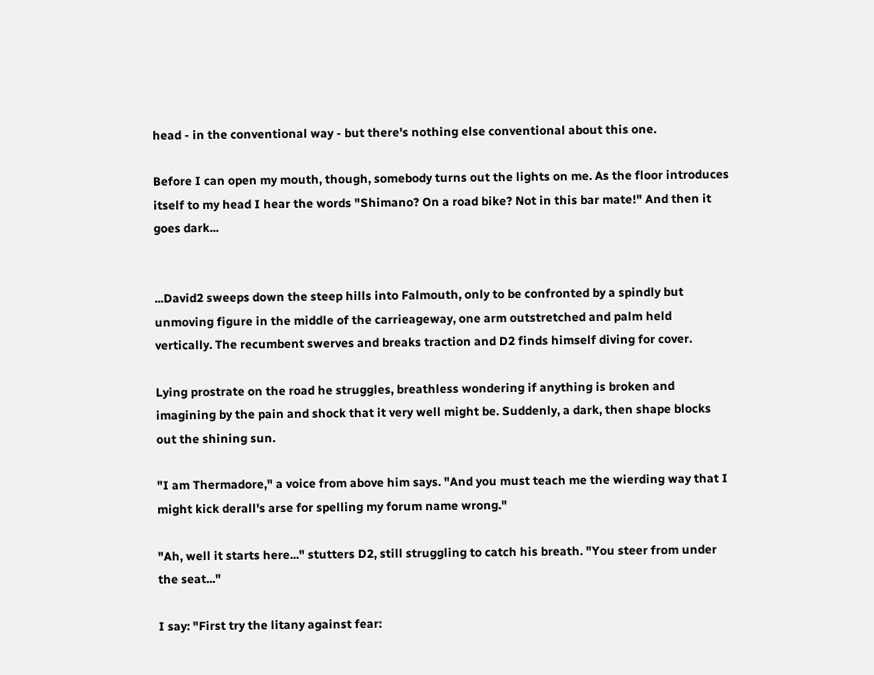head - in the conventional way - but there's nothing else conventional about this one.

Before I can open my mouth, though, somebody turns out the lights on me. As the floor introduces itself to my head I hear the words "Shimano? On a road bike? Not in this bar mate!" And then it goes dark...


...David2 sweeps down the steep hills into Falmouth, only to be confronted by a spindly but unmoving figure in the middle of the carrieageway, one arm outstretched and palm held vertically. The recumbent swerves and breaks traction and D2 finds himself diving for cover.

Lying prostrate on the road he struggles, breathless wondering if anything is broken and imagining by the pain and shock that it very well might be. Suddenly, a dark, then shape blocks out the shining sun.

"I am Thermadore," a voice from above him says. "And you must teach me the wierding way that I might kick derall's arse for spelling my forum name wrong."

"Ah, well it starts here..." stutters D2, still struggling to catch his breath. "You steer from under the seat..."

I say: "First try the litany against fear: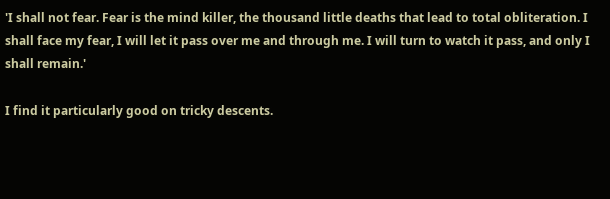'I shall not fear. Fear is the mind killer, the thousand little deaths that lead to total obliteration. I shall face my fear, I will let it pass over me and through me. I will turn to watch it pass, and only I shall remain.'

I find it particularly good on tricky descents.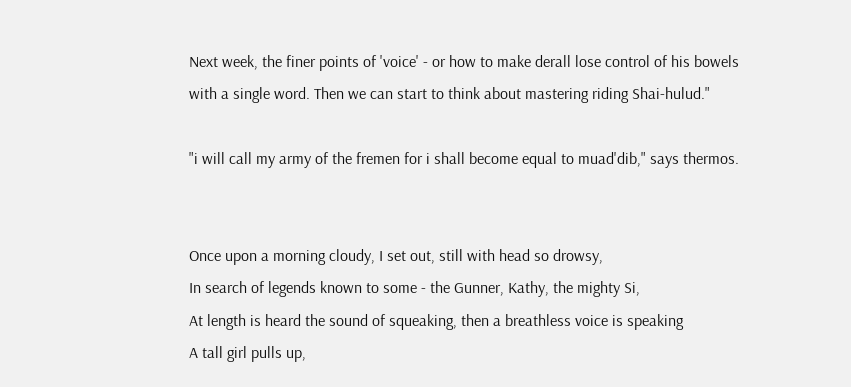Next week, the finer points of 'voice' - or how to make derall lose control of his bowels with a single word. Then we can start to think about mastering riding Shai-hulud."

"i will call my army of the fremen for i shall become equal to muad'dib," says thermos.


Once upon a morning cloudy, I set out, still with head so drowsy,
In search of legends known to some - the Gunner, Kathy, the mighty Si,
At length is heard the sound of squeaking, then a breathless voice is speaking
A tall girl pulls up,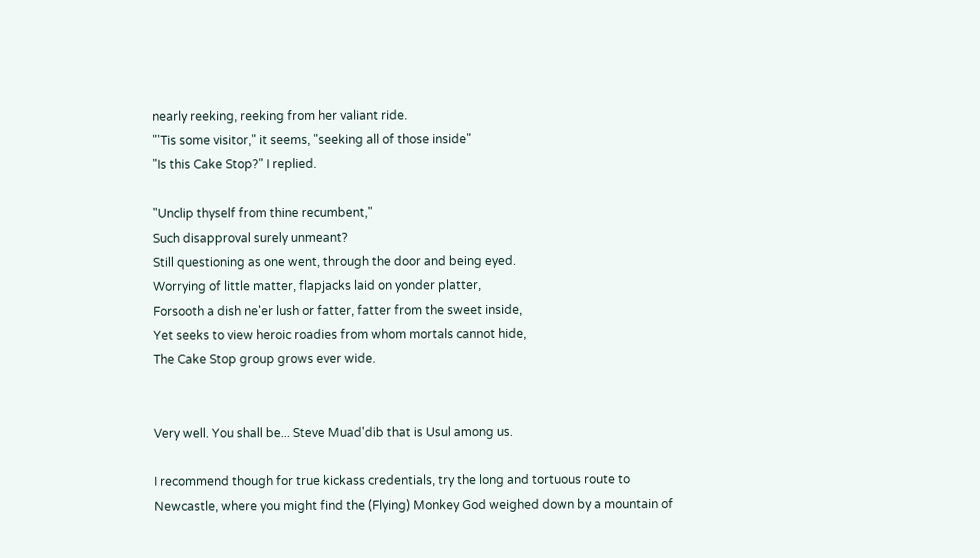nearly reeking, reeking from her valiant ride.
"'Tis some visitor," it seems, "seeking all of those inside"
"Is this Cake Stop?" I replied.

"Unclip thyself from thine recumbent,"
Such disapproval surely unmeant?
Still questioning as one went, through the door and being eyed.
Worrying of little matter, flapjacks laid on yonder platter,
Forsooth a dish ne'er lush or fatter, fatter from the sweet inside,
Yet seeks to view heroic roadies from whom mortals cannot hide,
The Cake Stop group grows ever wide.


Very well. You shall be... Steve Muad'dib that is Usul among us.

I recommend though for true kickass credentials, try the long and tortuous route to Newcastle, where you might find the (Flying) Monkey God weighed down by a mountain of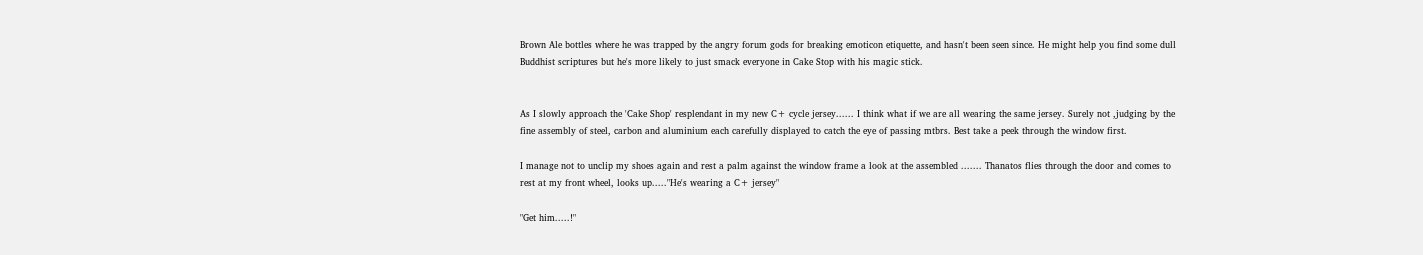Brown Ale bottles where he was trapped by the angry forum gods for breaking emoticon etiquette, and hasn't been seen since. He might help you find some dull Buddhist scriptures but he's more likely to just smack everyone in Cake Stop with his magic stick.


As I slowly approach the 'Cake Shop' resplendant in my new C+ cycle jersey...... I think what if we are all wearing the same jersey. Surely not ,judging by the fine assembly of steel, carbon and aluminium each carefully displayed to catch the eye of passing mtbrs. Best take a peek through the window first.

I manage not to unclip my shoes again and rest a palm against the window frame a look at the assembled ....... Thanatos flies through the door and comes to rest at my front wheel, looks up....."He's wearing a C+ jersey"

"Get him.....!"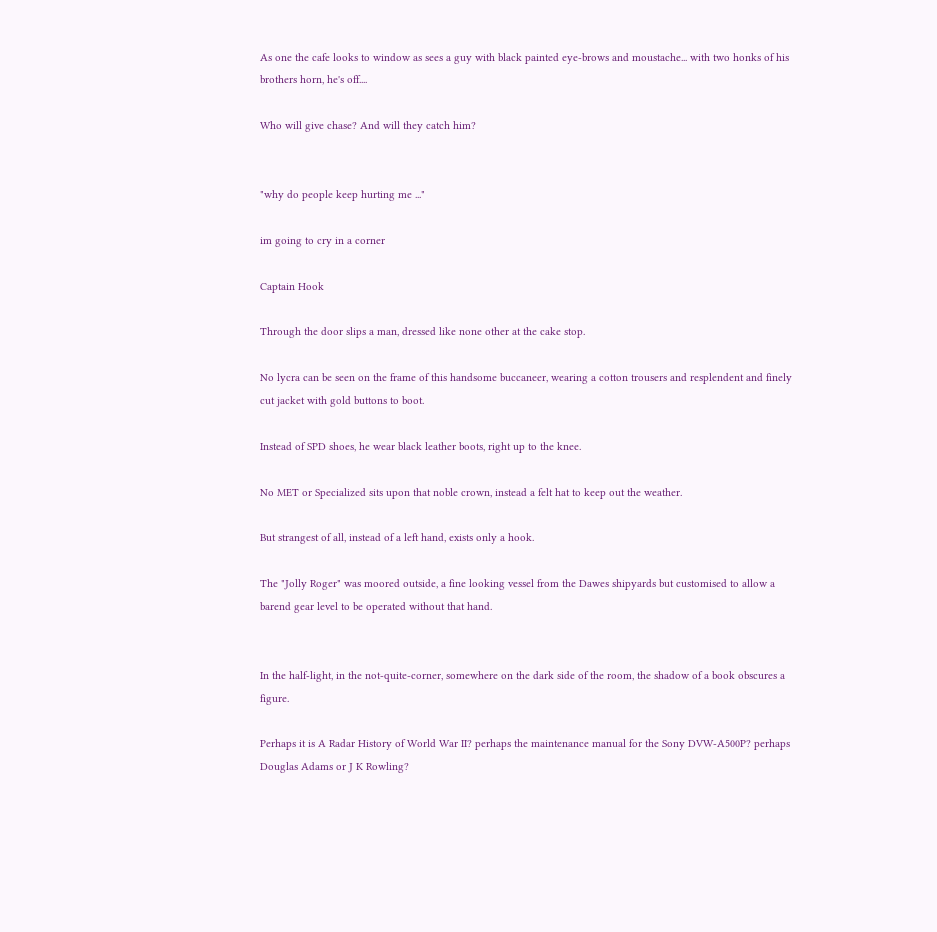As one the cafe looks to window as sees a guy with black painted eye-brows and moustache... with two honks of his brothers horn, he's off....

Who will give chase? And will they catch him?


"why do people keep hurting me ..."

im going to cry in a corner

Captain Hook

Through the door slips a man, dressed like none other at the cake stop.

No lycra can be seen on the frame of this handsome buccaneer, wearing a cotton trousers and resplendent and finely cut jacket with gold buttons to boot.

Instead of SPD shoes, he wear black leather boots, right up to the knee.

No MET or Specialized sits upon that noble crown, instead a felt hat to keep out the weather.

But strangest of all, instead of a left hand, exists only a hook.

The "Jolly Roger" was moored outside, a fine looking vessel from the Dawes shipyards but customised to allow a barend gear level to be operated without that hand.


In the half-light, in the not-quite-corner, somewhere on the dark side of the room, the shadow of a book obscures a figure.

Perhaps it is A Radar History of World War II? perhaps the maintenance manual for the Sony DVW-A500P? perhaps Douglas Adams or J K Rowling?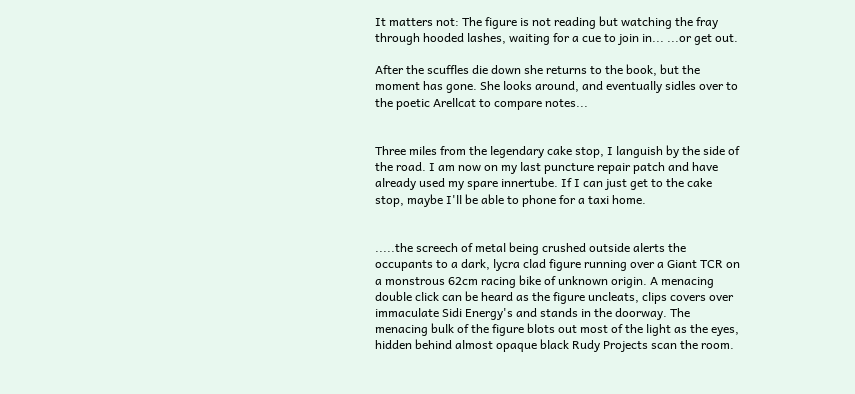It matters not: The figure is not reading but watching the fray through hooded lashes, waiting for a cue to join in... ...or get out.

After the scuffles die down she returns to the book, but the moment has gone. She looks around, and eventually sidles over to the poetic Arellcat to compare notes...


Three miles from the legendary cake stop, I languish by the side of the road. I am now on my last puncture repair patch and have already used my spare innertube. If I can just get to the cake stop, maybe I'll be able to phone for a taxi home.


.....the screech of metal being crushed outside alerts the occupants to a dark, lycra clad figure running over a Giant TCR on a monstrous 62cm racing bike of unknown origin. A menacing double click can be heard as the figure uncleats, clips covers over immaculate Sidi Energy's and stands in the doorway. The menacing bulk of the figure blots out most of the light as the eyes, hidden behind almost opaque black Rudy Projects scan the room.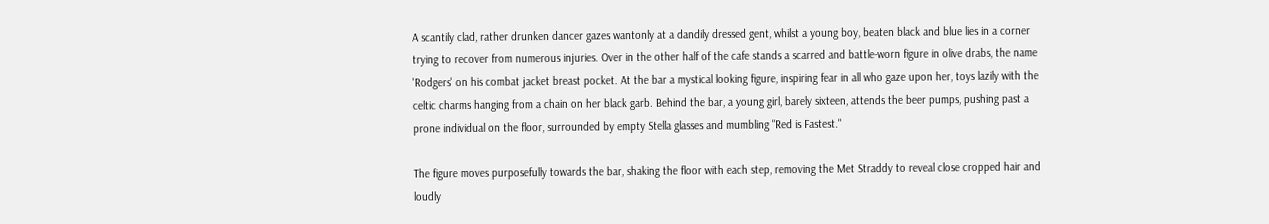A scantily clad, rather drunken dancer gazes wantonly at a dandily dressed gent, whilst a young boy, beaten black and blue lies in a corner trying to recover from numerous injuries. Over in the other half of the cafe stands a scarred and battle-worn figure in olive drabs, the name 'Rodgers' on his combat jacket breast pocket. At the bar a mystical looking figure, inspiring fear in all who gaze upon her, toys lazily with the celtic charms hanging from a chain on her black garb. Behind the bar, a young girl, barely sixteen, attends the beer pumps, pushing past a prone individual on the floor, surrounded by empty Stella glasses and mumbling "Red is Fastest."

The figure moves purposefully towards the bar, shaking the floor with each step, removing the Met Straddy to reveal close cropped hair and loudly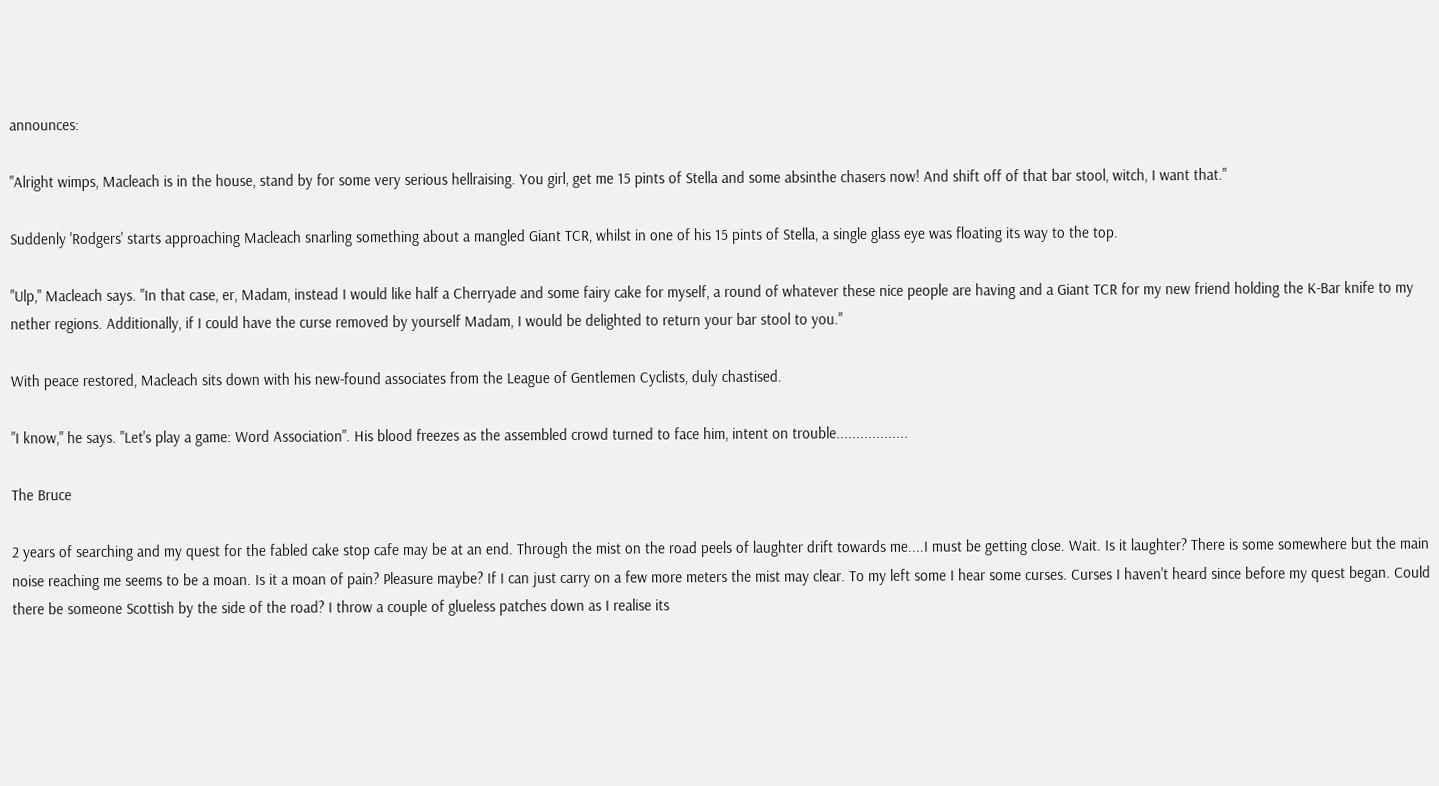announces:

"Alright wimps, Macleach is in the house, stand by for some very serious hellraising. You girl, get me 15 pints of Stella and some absinthe chasers now! And shift off of that bar stool, witch, I want that."

Suddenly 'Rodgers' starts approaching Macleach snarling something about a mangled Giant TCR, whilst in one of his 15 pints of Stella, a single glass eye was floating its way to the top.

"Ulp," Macleach says. "In that case, er, Madam, instead I would like half a Cherryade and some fairy cake for myself, a round of whatever these nice people are having and a Giant TCR for my new friend holding the K-Bar knife to my nether regions. Additionally, if I could have the curse removed by yourself Madam, I would be delighted to return your bar stool to you."

With peace restored, Macleach sits down with his new-found associates from the League of Gentlemen Cyclists, duly chastised.

"I know," he says. "Let's play a game: Word Association". His blood freezes as the assembled crowd turned to face him, intent on trouble..................

The Bruce

2 years of searching and my quest for the fabled cake stop cafe may be at an end. Through the mist on the road peels of laughter drift towards me....I must be getting close. Wait. Is it laughter? There is some somewhere but the main noise reaching me seems to be a moan. Is it a moan of pain? Pleasure maybe? If I can just carry on a few more meters the mist may clear. To my left some I hear some curses. Curses I haven't heard since before my quest began. Could there be someone Scottish by the side of the road? I throw a couple of glueless patches down as I realise its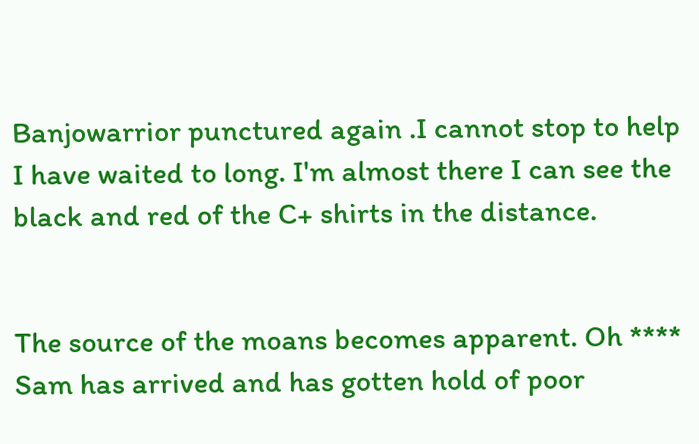Banjowarrior punctured again .I cannot stop to help I have waited to long. I'm almost there I can see the black and red of the C+ shirts in the distance.


The source of the moans becomes apparent. Oh **** Sam has arrived and has gotten hold of poor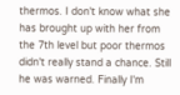thermos. I don't know what she has brought up with her from the 7th level but poor thermos didn't really stand a chance. Still he was warned. Finally I'm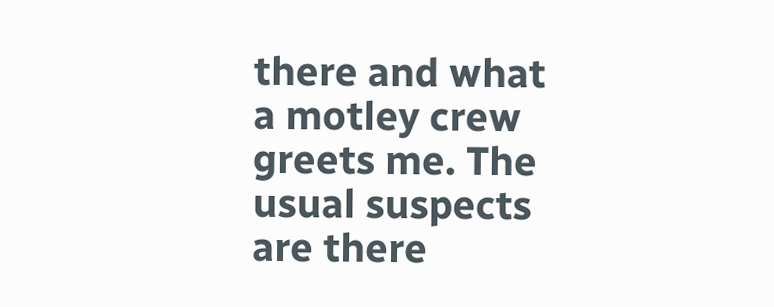there and what a motley crew greets me. The usual suspects are there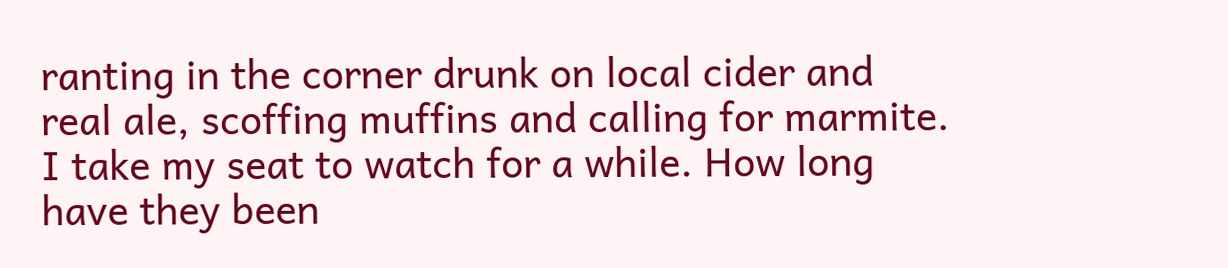ranting in the corner drunk on local cider and real ale, scoffing muffins and calling for marmite. I take my seat to watch for a while. How long have they been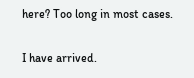here? Too long in most cases.

I have arrived.